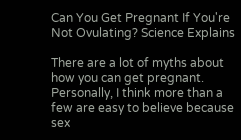Can You Get Pregnant If You're Not Ovulating? Science Explains

There are a lot of myths about how you can get pregnant. Personally, I think more than a few are easy to believe because sex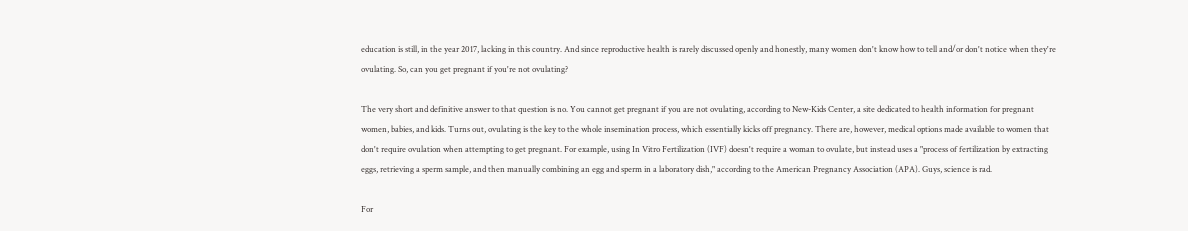education is still, in the year 2017, lacking in this country. And since reproductive health is rarely discussed openly and honestly, many women don't know how to tell and/or don't notice when they're ovulating. So, can you get pregnant if you're not ovulating?

The very short and definitive answer to that question is no. You cannot get pregnant if you are not ovulating, according to New-Kids Center, a site dedicated to health information for pregnant women, babies, and kids. Turns out, ovulating is the key to the whole insemination process, which essentially kicks off pregnancy. There are, however, medical options made available to women that don't require ovulation when attempting to get pregnant. For example, using In Vitro Fertilization (IVF) doesn't require a woman to ovulate, but instead uses a "process of fertilization by extracting eggs, retrieving a sperm sample, and then manually combining an egg and sperm in a laboratory dish," according to the American Pregnancy Association (APA). Guys, science is rad.

For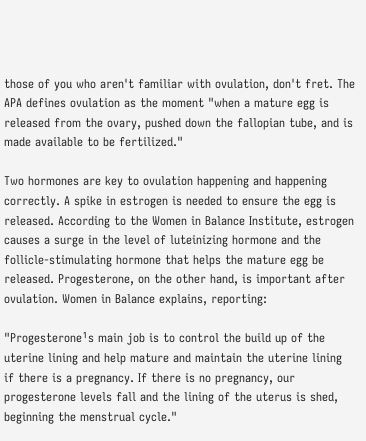those of you who aren't familiar with ovulation, don't fret. The APA defines ovulation as the moment "when a mature egg is released from the ovary, pushed down the fallopian tube, and is made available to be fertilized."

Two hormones are key to ovulation happening and happening correctly. A spike in estrogen is needed to ensure the egg is released. According to the Women in Balance Institute, estrogen causes a surge in the level of luteinizing hormone and the follicle-stimulating hormone that helps the mature egg be released. Progesterone, on the other hand, is important after ovulation. Women in Balance explains, reporting:

"Progesterone¹s main job is to control the build up of the uterine lining and help mature and maintain the uterine lining if there is a pregnancy. If there is no pregnancy, our progesterone levels fall and the lining of the uterus is shed, beginning the menstrual cycle."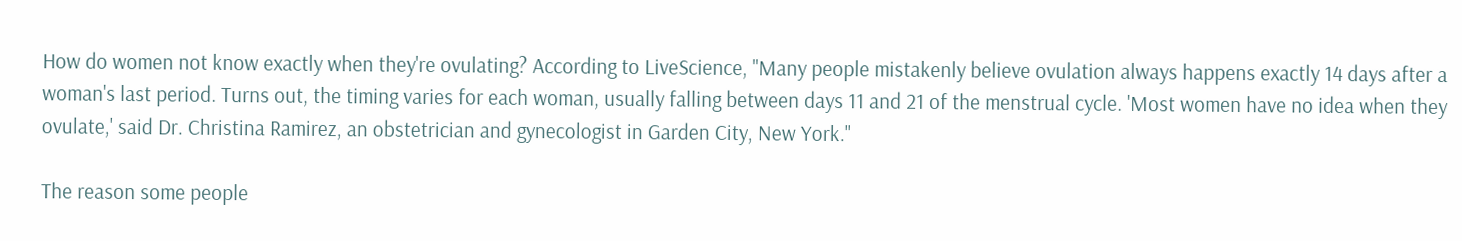How do women not know exactly when they're ovulating? According to LiveScience, "Many people mistakenly believe ovulation always happens exactly 14 days after a woman's last period. Turns out, the timing varies for each woman, usually falling between days 11 and 21 of the menstrual cycle. 'Most women have no idea when they ovulate,' said Dr. Christina Ramirez, an obstetrician and gynecologist in Garden City, New York."

The reason some people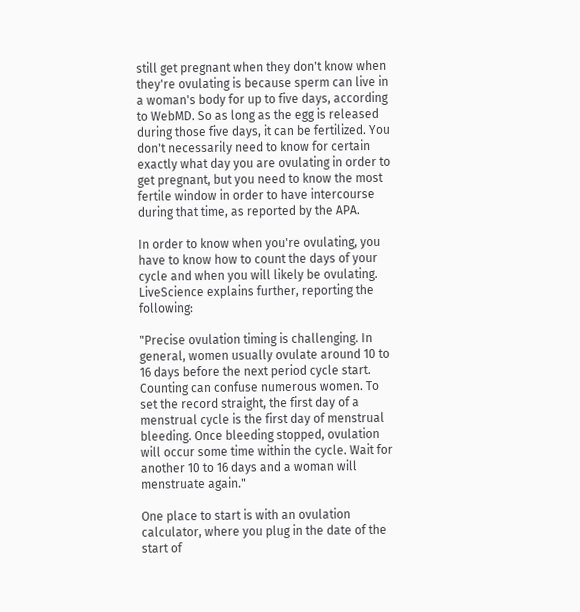still get pregnant when they don't know when they're ovulating is because sperm can live in a woman's body for up to five days, according to WebMD. So as long as the egg is released during those five days, it can be fertilized. You don't necessarily need to know for certain exactly what day you are ovulating in order to get pregnant, but you need to know the most fertile window in order to have intercourse during that time, as reported by the APA.

In order to know when you're ovulating, you have to know how to count the days of your cycle and when you will likely be ovulating. LiveScience explains further, reporting the following:

"Precise ovulation timing is challenging. In general, women usually ovulate around 10 to 16 days before the next period cycle start. Counting can confuse numerous women. To set the record straight, the first day of a menstrual cycle is the first day of menstrual bleeding. Once bleeding stopped, ovulation will occur some time within the cycle. Wait for another 10 to 16 days and a woman will menstruate again."

One place to start is with an ovulation calculator, where you plug in the date of the start of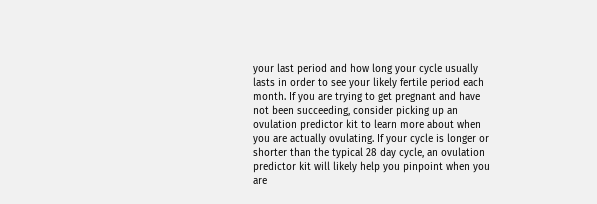your last period and how long your cycle usually lasts in order to see your likely fertile period each month. If you are trying to get pregnant and have not been succeeding, consider picking up an ovulation predictor kit to learn more about when you are actually ovulating. If your cycle is longer or shorter than the typical 28 day cycle, an ovulation predictor kit will likely help you pinpoint when you are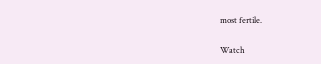most fertile.

Watch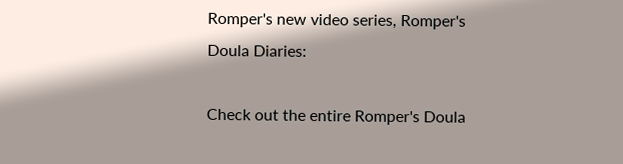Romper's new video series, Romper's Doula Diaries:

Check out the entire Romper's Doula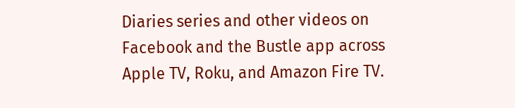Diaries series and other videos on Facebook and the Bustle app across Apple TV, Roku, and Amazon Fire TV.